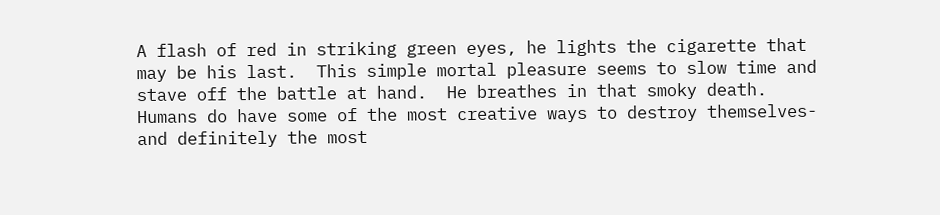A flash of red in striking green eyes, he lights the cigarette that may be his last.  This simple mortal pleasure seems to slow time and stave off the battle at hand.  He breathes in that smoky death.  Humans do have some of the most creative ways to destroy themselves- and definitely the most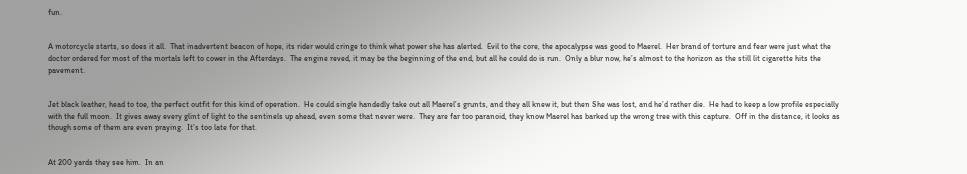fun.


A motorcycle starts, so does it all.  That inadvertent beacon of hope, its rider would cringe to think what power she has alerted.  Evil to the core, the apocalypse was good to Maerel.  Her brand of torture and fear were just what the doctor ordered for most of the mortals left to cower in the Afterdays.  The engine reved, it may be the beginning of the end, but all he could do is run.  Only a blur now, he’s almost to the horizon as the still lit cigarette hits the pavement.


Jet black leather, head to toe, the perfect outfit for this kind of operation.  He could single handedly take out all Maerel’s grunts, and they all knew it, but then She was lost, and he’d rather die.  He had to keep a low profile especially with the full moon.  It gives away every glint of light to the sentinels up ahead, even some that never were.  They are far too paranoid, they know Maerel has barked up the wrong tree with this capture.  Off in the distance, it looks as though some of them are even praying.  It’s too late for that.


At 200 yards they see him.  In an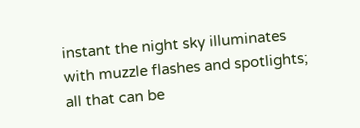instant the night sky illuminates with muzzle flashes and spotlights; all that can be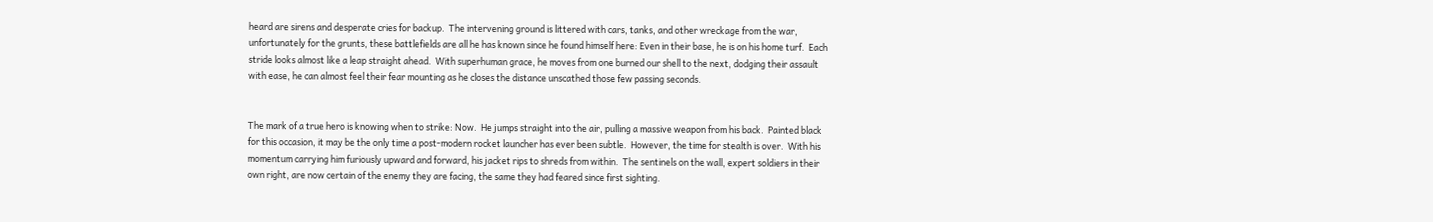heard are sirens and desperate cries for backup.  The intervening ground is littered with cars, tanks, and other wreckage from the war, unfortunately for the grunts, these battlefields are all he has known since he found himself here: Even in their base, he is on his home turf.  Each stride looks almost like a leap straight ahead.  With superhuman grace, he moves from one burned our shell to the next, dodging their assault with ease, he can almost feel their fear mounting as he closes the distance unscathed those few passing seconds.


The mark of a true hero is knowing when to strike: Now.  He jumps straight into the air, pulling a massive weapon from his back.  Painted black for this occasion, it may be the only time a post-modern rocket launcher has ever been subtle.  However, the time for stealth is over.  With his momentum carrying him furiously upward and forward, his jacket rips to shreds from within.  The sentinels on the wall, expert soldiers in their own right, are now certain of the enemy they are facing, the same they had feared since first sighting.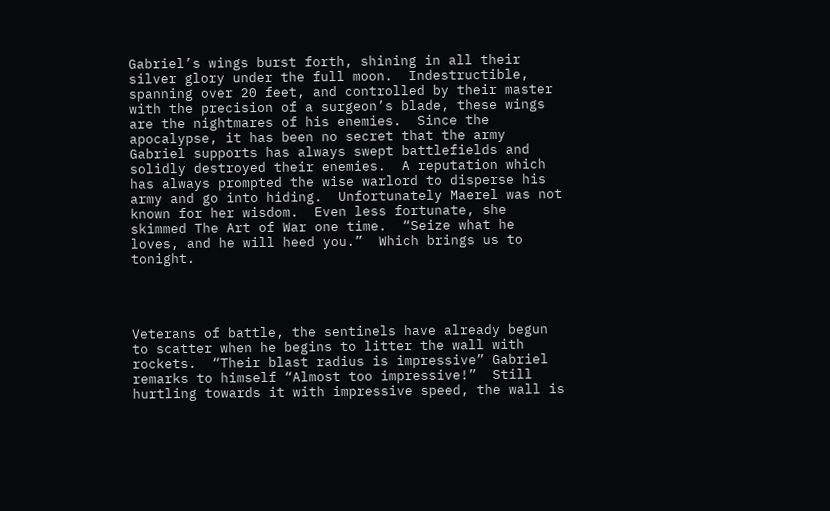Gabriel’s wings burst forth, shining in all their silver glory under the full moon.  Indestructible, spanning over 20 feet, and controlled by their master with the precision of a surgeon’s blade, these wings are the nightmares of his enemies.  Since the apocalypse, it has been no secret that the army Gabriel supports has always swept battlefields and solidly destroyed their enemies.  A reputation which has always prompted the wise warlord to disperse his army and go into hiding.  Unfortunately Maerel was not known for her wisdom.  Even less fortunate, she skimmed The Art of War one time.  “Seize what he loves, and he will heed you.”  Which brings us to tonight.




Veterans of battle, the sentinels have already begun to scatter when he begins to litter the wall with rockets.  “Their blast radius is impressive” Gabriel remarks to himself “Almost too impressive!”  Still hurtling towards it with impressive speed, the wall is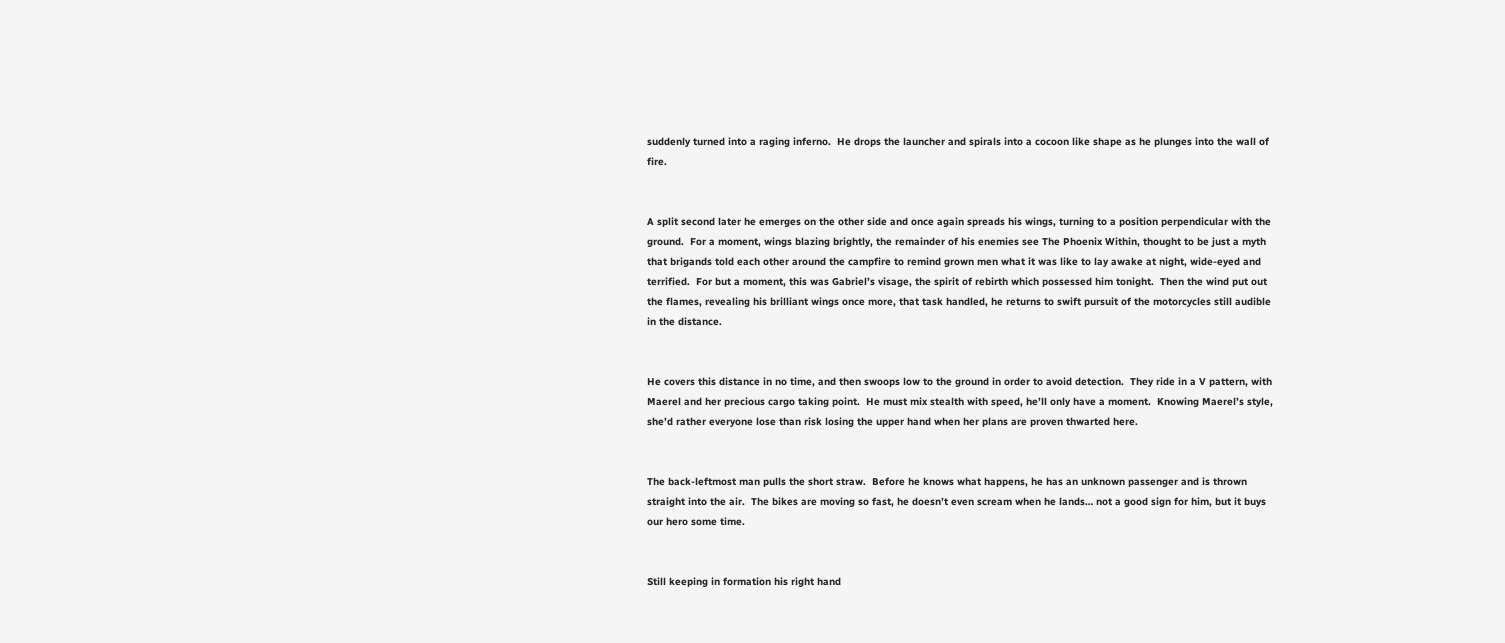suddenly turned into a raging inferno.  He drops the launcher and spirals into a cocoon like shape as he plunges into the wall of fire.


A split second later he emerges on the other side and once again spreads his wings, turning to a position perpendicular with the ground.  For a moment, wings blazing brightly, the remainder of his enemies see The Phoenix Within, thought to be just a myth that brigands told each other around the campfire to remind grown men what it was like to lay awake at night, wide-eyed and terrified.  For but a moment, this was Gabriel’s visage, the spirit of rebirth which possessed him tonight.  Then the wind put out the flames, revealing his brilliant wings once more, that task handled, he returns to swift pursuit of the motorcycles still audible in the distance.


He covers this distance in no time, and then swoops low to the ground in order to avoid detection.  They ride in a V pattern, with Maerel and her precious cargo taking point.  He must mix stealth with speed, he’ll only have a moment.  Knowing Maerel’s style, she’d rather everyone lose than risk losing the upper hand when her plans are proven thwarted here.


The back-leftmost man pulls the short straw.  Before he knows what happens, he has an unknown passenger and is thrown straight into the air.  The bikes are moving so fast, he doesn’t even scream when he lands… not a good sign for him, but it buys our hero some time.


Still keeping in formation his right hand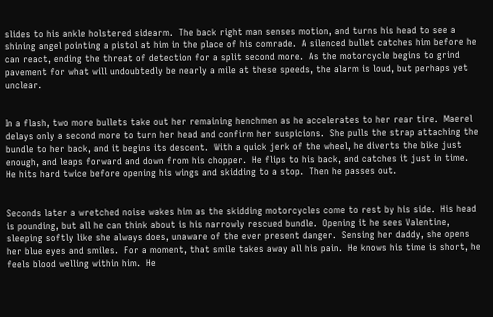slides to his ankle holstered sidearm.  The back right man senses motion, and turns his head to see a shining angel pointing a pistol at him in the place of his comrade.  A silenced bullet catches him before he can react, ending the threat of detection for a split second more.  As the motorcycle begins to grind pavement for what will undoubtedly be nearly a mile at these speeds, the alarm is loud, but perhaps yet unclear.


In a flash, two more bullets take out her remaining henchmen as he accelerates to her rear tire.  Maerel delays only a second more to turn her head and confirm her suspicions.  She pulls the strap attaching the bundle to her back, and it begins its descent.  With a quick jerk of the wheel, he diverts the bike just enough, and leaps forward and down from his chopper.  He flips to his back, and catches it just in time.  He hits hard twice before opening his wings and skidding to a stop.  Then he passes out.


Seconds later a wretched noise wakes him as the skidding motorcycles come to rest by his side.  His head is pounding, but all he can think about is his narrowly rescued bundle.  Opening it he sees Valentine, sleeping softly like she always does, unaware of the ever present danger.  Sensing her daddy, she opens her blue eyes and smiles.  For a moment, that smile takes away all his pain.  He knows his time is short, he feels blood welling within him.  He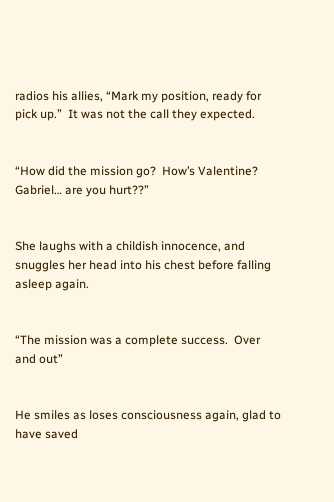radios his allies, “Mark my position, ready for pick up.”  It was not the call they expected.


“How did the mission go?  How’s Valentine?  Gabriel… are you hurt??”


She laughs with a childish innocence, and snuggles her head into his chest before falling asleep again.


“The mission was a complete success.  Over and out”


He smiles as loses consciousness again, glad to have saved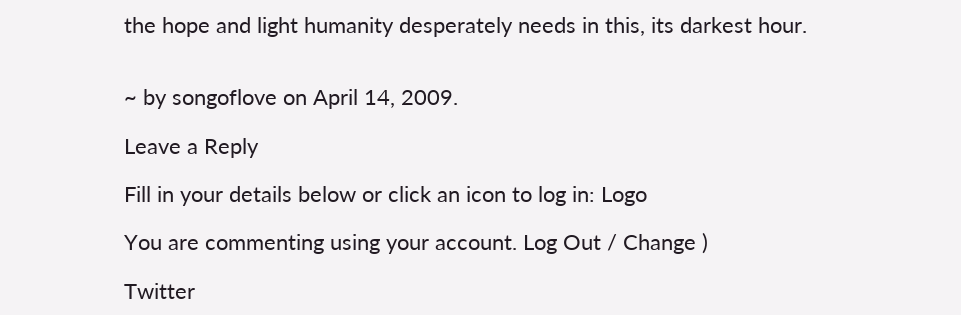the hope and light humanity desperately needs in this, its darkest hour.


~ by songoflove on April 14, 2009.

Leave a Reply

Fill in your details below or click an icon to log in: Logo

You are commenting using your account. Log Out / Change )

Twitter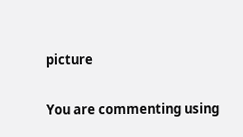picture

You are commenting using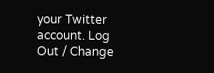your Twitter account. Log Out / Change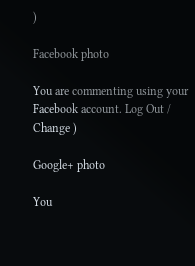)

Facebook photo

You are commenting using your Facebook account. Log Out / Change )

Google+ photo

You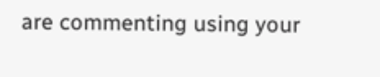are commenting using your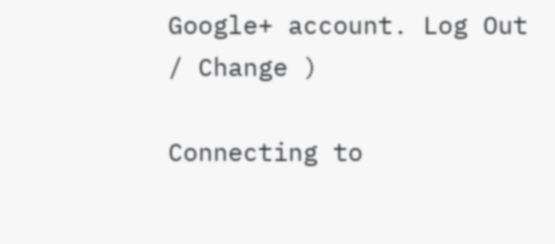Google+ account. Log Out / Change )

Connecting to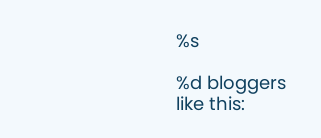%s

%d bloggers like this: